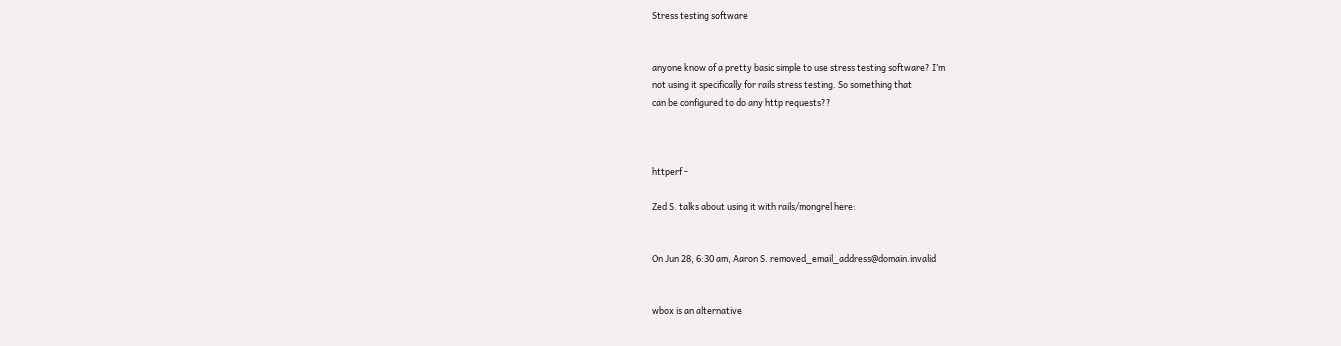Stress testing software


anyone know of a pretty basic simple to use stress testing software? I’m
not using it specifically for rails stress testing. So something that
can be configured to do any http requests??



httperf -

Zed S. talks about using it with rails/mongrel here:


On Jun 28, 6:30 am, Aaron S. removed_email_address@domain.invalid


wbox is an alternative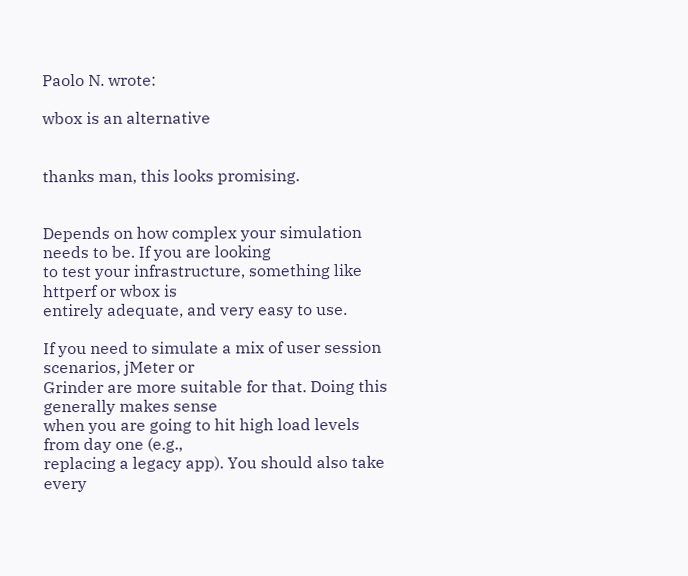Paolo N. wrote:

wbox is an alternative


thanks man, this looks promising.


Depends on how complex your simulation needs to be. If you are looking
to test your infrastructure, something like httperf or wbox is
entirely adequate, and very easy to use.

If you need to simulate a mix of user session scenarios, jMeter or
Grinder are more suitable for that. Doing this generally makes sense
when you are going to hit high load levels from day one (e.g.,
replacing a legacy app). You should also take every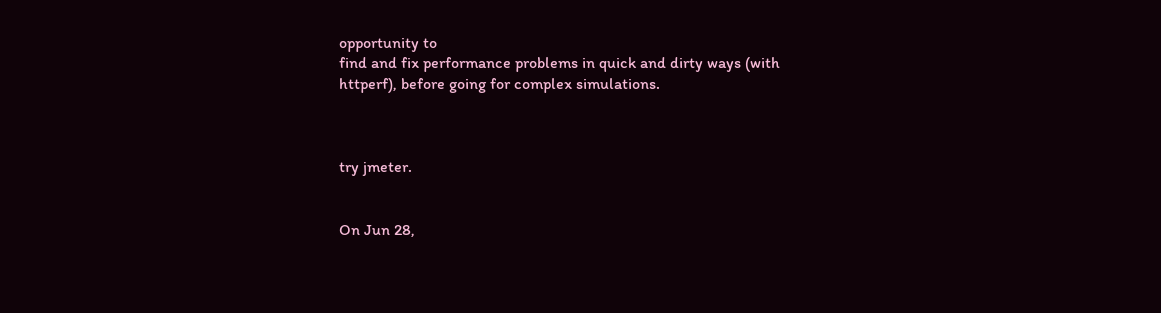opportunity to
find and fix performance problems in quick and dirty ways (with
httperf), before going for complex simulations.



try jmeter.


On Jun 28,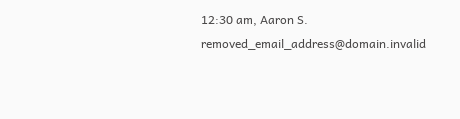12:30 am, Aaron S. removed_email_address@domain.invalid